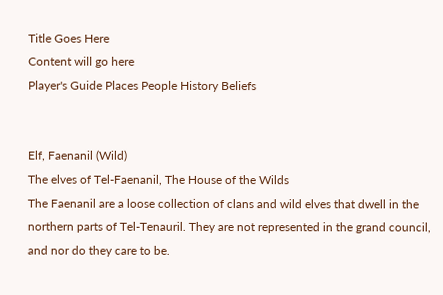Title Goes Here
Content will go here
Player's Guide Places People History Beliefs


Elf, Faenanil (Wild)
The elves of Tel-Faenanil, The House of the Wilds
The Faenanil are a loose collection of clans and wild elves that dwell in the northern parts of Tel-Tenauril. They are not represented in the grand council, and nor do they care to be.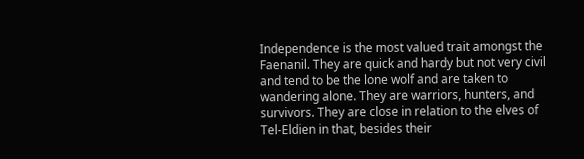Independence is the most valued trait amongst the Faenanil. They are quick and hardy but not very civil and tend to be the lone wolf and are taken to wandering alone. They are warriors, hunters, and survivors. They are close in relation to the elves of Tel-Eldien in that, besides their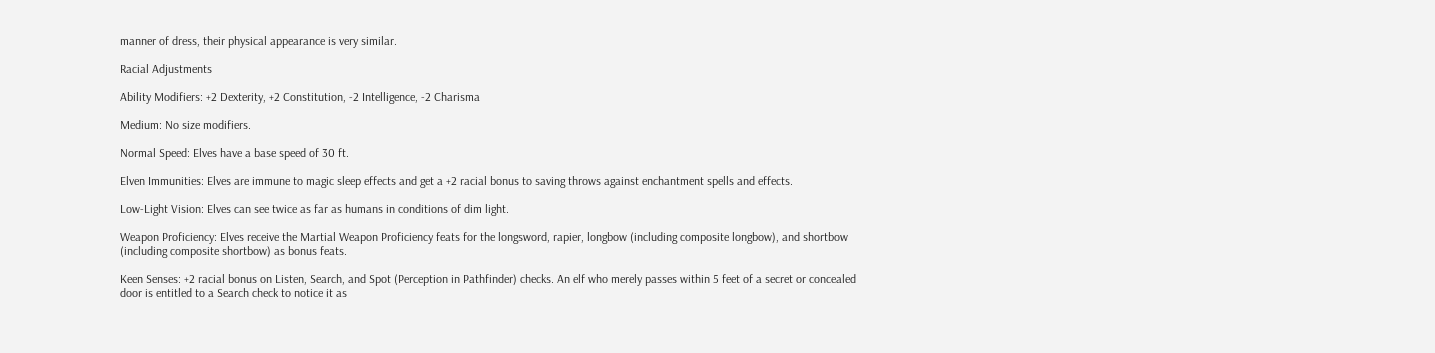manner of dress, their physical appearance is very similar.

Racial Adjustments

Ability Modifiers: +2 Dexterity, +2 Constitution, -2 Intelligence, -2 Charisma

Medium: No size modifiers.

Normal Speed: Elves have a base speed of 30 ft.

Elven Immunities: Elves are immune to magic sleep effects and get a +2 racial bonus to saving throws against enchantment spells and effects.

Low-Light Vision: Elves can see twice as far as humans in conditions of dim light.

Weapon Proficiency: Elves receive the Martial Weapon Proficiency feats for the longsword, rapier, longbow (including composite longbow), and shortbow (including composite shortbow) as bonus feats.

Keen Senses: +2 racial bonus on Listen, Search, and Spot (Perception in Pathfinder) checks. An elf who merely passes within 5 feet of a secret or concealed door is entitled to a Search check to notice it as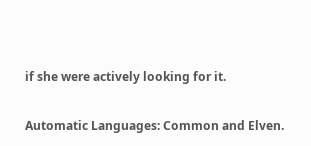if she were actively looking for it.

Automatic Languages: Common and Elven.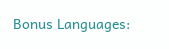Bonus Languages: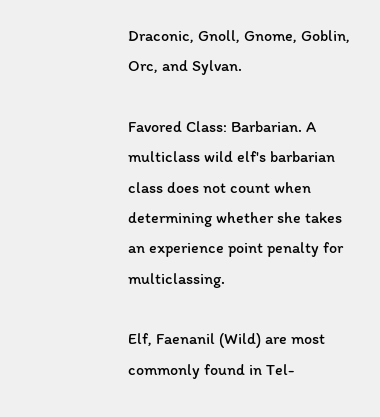Draconic, Gnoll, Gnome, Goblin, Orc, and Sylvan.

Favored Class: Barbarian. A multiclass wild elf's barbarian class does not count when determining whether she takes an experience point penalty for multiclassing.

Elf, Faenanil (Wild) are most commonly found in Tel-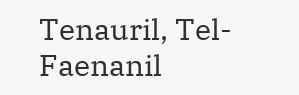Tenauril, Tel-Faenanil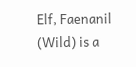Elf, Faenanil (Wild) is a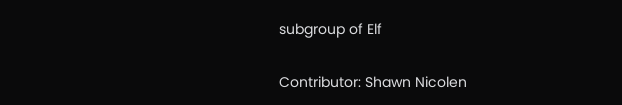subgroup of Elf

Contributor: Shawn Nicolen